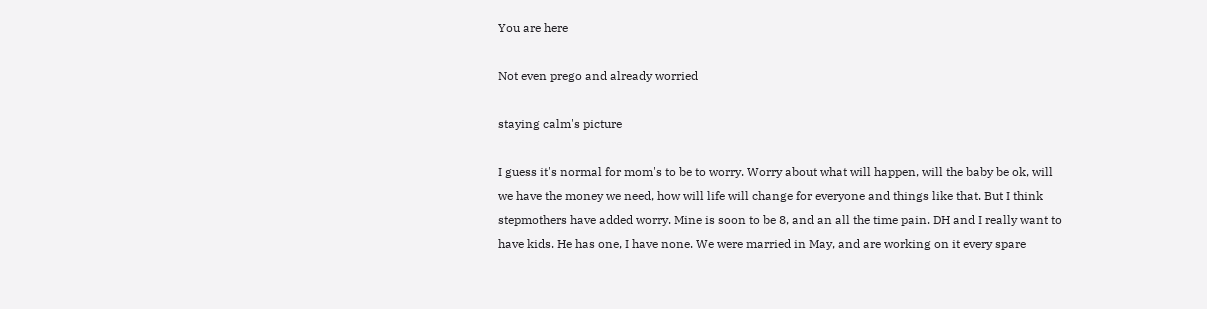You are here

Not even prego and already worried

staying calm's picture

I guess it's normal for mom's to be to worry. Worry about what will happen, will the baby be ok, will we have the money we need, how will life will change for everyone and things like that. But I think stepmothers have added worry. Mine is soon to be 8, and an all the time pain. DH and I really want to have kids. He has one, I have none. We were married in May, and are working on it every spare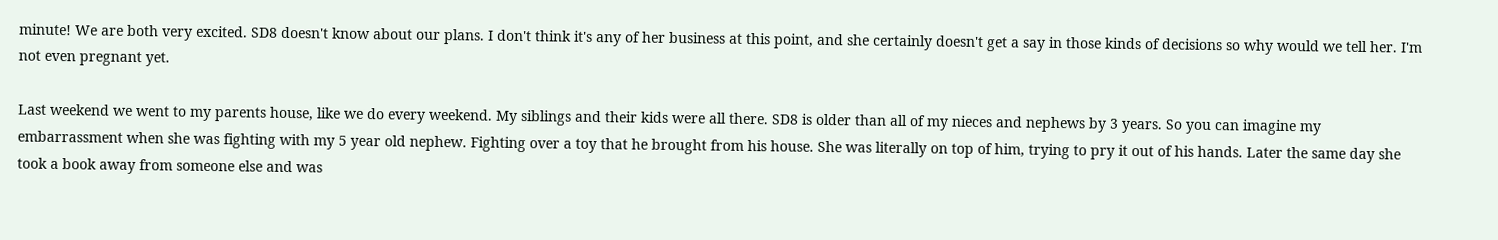minute! We are both very excited. SD8 doesn't know about our plans. I don't think it's any of her business at this point, and she certainly doesn't get a say in those kinds of decisions so why would we tell her. I'm not even pregnant yet.

Last weekend we went to my parents house, like we do every weekend. My siblings and their kids were all there. SD8 is older than all of my nieces and nephews by 3 years. So you can imagine my embarrassment when she was fighting with my 5 year old nephew. Fighting over a toy that he brought from his house. She was literally on top of him, trying to pry it out of his hands. Later the same day she took a book away from someone else and was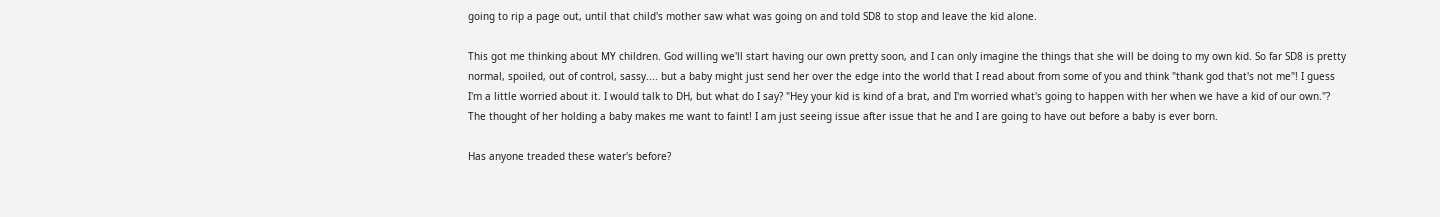going to rip a page out, until that child's mother saw what was going on and told SD8 to stop and leave the kid alone.

This got me thinking about MY children. God willing we'll start having our own pretty soon, and I can only imagine the things that she will be doing to my own kid. So far SD8 is pretty normal, spoiled, out of control, sassy.... but a baby might just send her over the edge into the world that I read about from some of you and think "thank god that's not me"! I guess I'm a little worried about it. I would talk to DH, but what do I say? "Hey your kid is kind of a brat, and I'm worried what's going to happen with her when we have a kid of our own."? The thought of her holding a baby makes me want to faint! I am just seeing issue after issue that he and I are going to have out before a baby is ever born.

Has anyone treaded these water's before?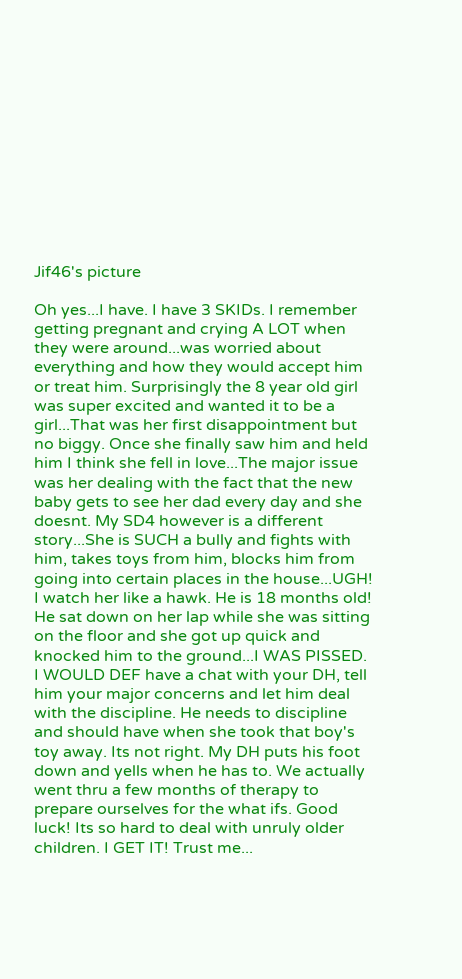Jif46's picture

Oh yes...I have. I have 3 SKIDs. I remember getting pregnant and crying A LOT when they were around...was worried about everything and how they would accept him or treat him. Surprisingly the 8 year old girl was super excited and wanted it to be a girl...That was her first disappointment but no biggy. Once she finally saw him and held him I think she fell in love...The major issue was her dealing with the fact that the new baby gets to see her dad every day and she doesnt. My SD4 however is a different story...She is SUCH a bully and fights with him, takes toys from him, blocks him from going into certain places in the house...UGH! I watch her like a hawk. He is 18 months old! He sat down on her lap while she was sitting on the floor and she got up quick and knocked him to the ground...I WAS PISSED. I WOULD DEF have a chat with your DH, tell him your major concerns and let him deal with the discipline. He needs to discipline and should have when she took that boy's toy away. Its not right. My DH puts his foot down and yells when he has to. We actually went thru a few months of therapy to prepare ourselves for the what ifs. Good luck! Its so hard to deal with unruly older children. I GET IT! Trust me...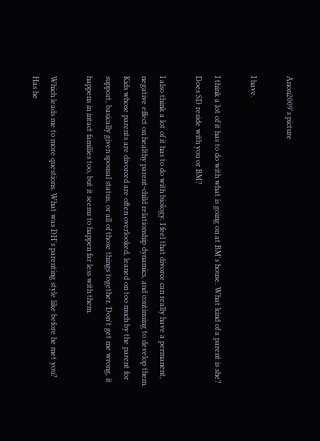Anon2009's picture

I have.

I think a lot of it has to do with what is going on at BM's house. What kind of a parent is she? Does SD reside with you or BM?

I also think a lot of it has to do with biology. I feel that divorce can really have a permanent, negative effect on healthy parent-child relationship dynamics, and continuing to develop them. Kids whose parents are divorced are often overlooked, leaned on too much by the parent for support, basically given spousal status, or all of those things together. Don't get me wrong, it happens in intact families too, but it seems to happen far less with them.

Which leads me to more questions. What was DH's parenting style like before he met you? Has he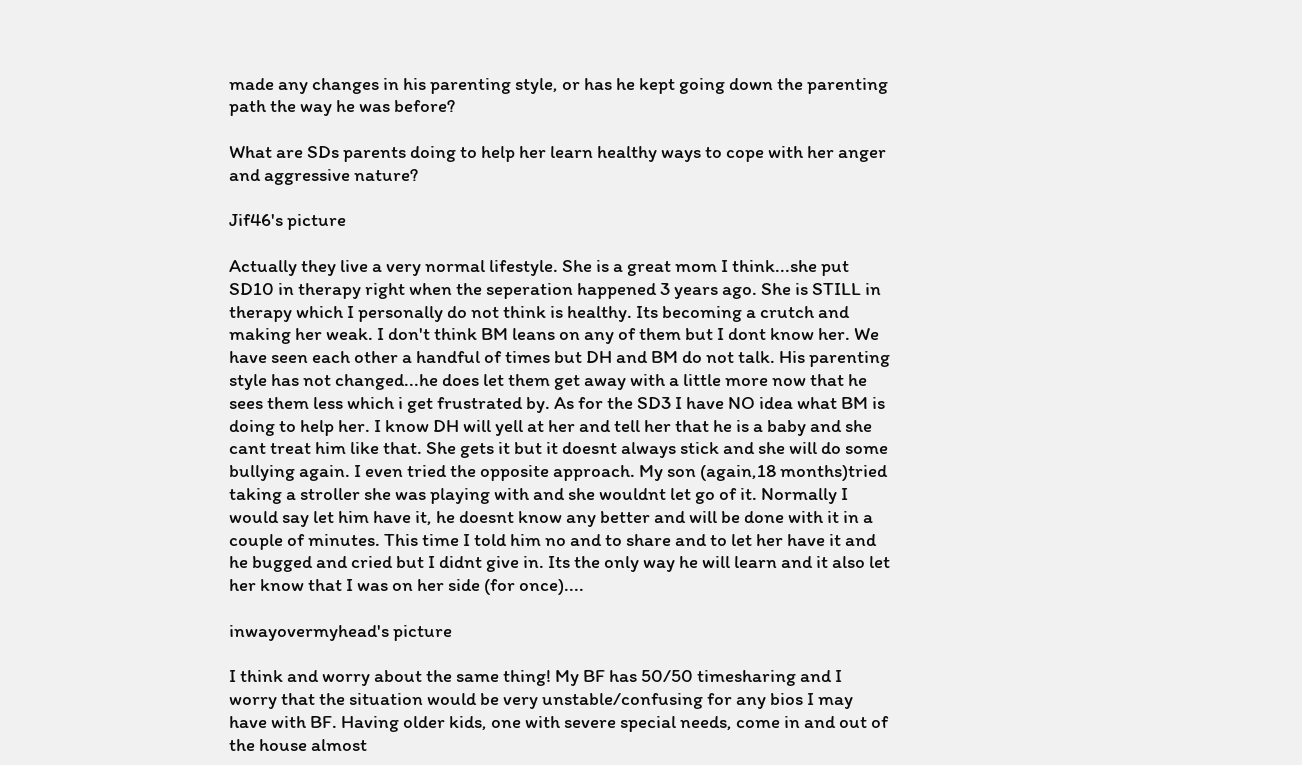made any changes in his parenting style, or has he kept going down the parenting path the way he was before?

What are SDs parents doing to help her learn healthy ways to cope with her anger and aggressive nature?

Jif46's picture

Actually they live a very normal lifestyle. She is a great mom I think...she put SD10 in therapy right when the seperation happened 3 years ago. She is STILL in therapy which I personally do not think is healthy. Its becoming a crutch and making her weak. I don't think BM leans on any of them but I dont know her. We have seen each other a handful of times but DH and BM do not talk. His parenting style has not changed...he does let them get away with a little more now that he sees them less which i get frustrated by. As for the SD3 I have NO idea what BM is doing to help her. I know DH will yell at her and tell her that he is a baby and she cant treat him like that. She gets it but it doesnt always stick and she will do some bullying again. I even tried the opposite approach. My son (again,18 months)tried taking a stroller she was playing with and she wouldnt let go of it. Normally I would say let him have it, he doesnt know any better and will be done with it in a couple of minutes. This time I told him no and to share and to let her have it and he bugged and cried but I didnt give in. Its the only way he will learn and it also let her know that I was on her side (for once)....

inwayovermyhead's picture

I think and worry about the same thing! My BF has 50/50 timesharing and I worry that the situation would be very unstable/confusing for any bios I may have with BF. Having older kids, one with severe special needs, come in and out of the house almost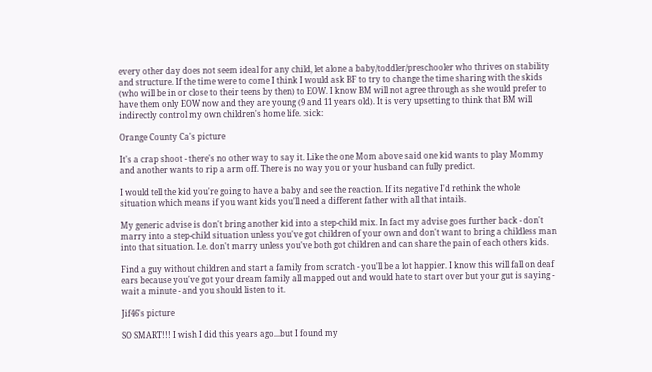every other day does not seem ideal for any child, let alone a baby/toddler/preschooler who thrives on stability and structure. If the time were to come I think I would ask BF to try to change the time sharing with the skids (who will be in or close to their teens by then) to EOW. I know BM will not agree through as she would prefer to have them only EOW now and they are young (9 and 11 years old). It is very upsetting to think that BM will indirectly control my own children's home life. :sick:

Orange County Ca's picture

It's a crap shoot - there's no other way to say it. Like the one Mom above said one kid wants to play Mommy and another wants to rip a arm off. There is no way you or your husband can fully predict.

I would tell the kid you're going to have a baby and see the reaction. If its negative I'd rethink the whole situation which means if you want kids you'll need a different father with all that intails.

My generic advise is don't bring another kid into a step-child mix. In fact my advise goes further back - don't marry into a step-child situation unless you've got children of your own and don't want to bring a childless man into that situation. I.e. don't marry unless you've both got children and can share the pain of each others kids.

Find a guy without children and start a family from scratch - you'll be a lot happier. I know this will fall on deaf ears because you've got your dream family all mapped out and would hate to start over but your gut is saying - wait a minute - and you should listen to it.

Jif46's picture

SO SMART!!! I wish I did this years ago...but I found my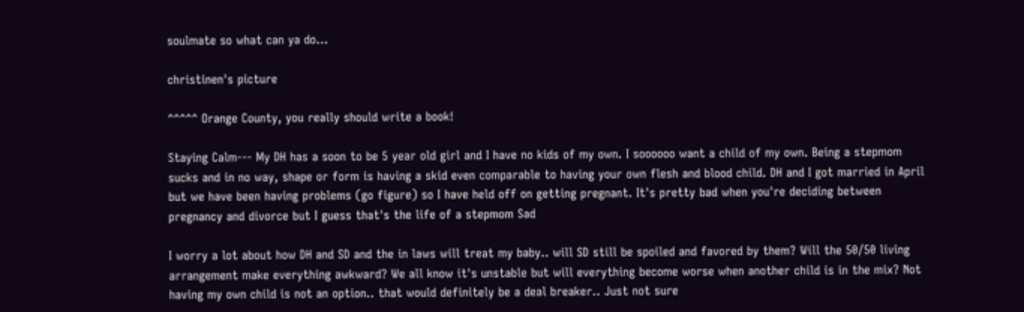soulmate so what can ya do...

christinen's picture

^^^^^ Orange County, you really should write a book!

Staying Calm--- My DH has a soon to be 5 year old girl and I have no kids of my own. I soooooo want a child of my own. Being a stepmom sucks and in no way, shape or form is having a skid even comparable to having your own flesh and blood child. DH and I got married in April but we have been having problems (go figure) so I have held off on getting pregnant. It's pretty bad when you're deciding between pregnancy and divorce but I guess that's the life of a stepmom Sad

I worry a lot about how DH and SD and the in laws will treat my baby.. will SD still be spoiled and favored by them? Will the 50/50 living arrangement make everything awkward? We all know it's unstable but will everything become worse when another child is in the mix? Not having my own child is not an option.. that would definitely be a deal breaker.. Just not sure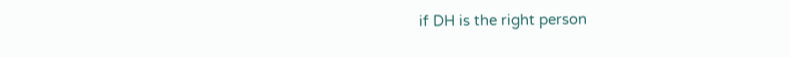if DH is the right person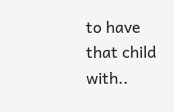to have that child with..